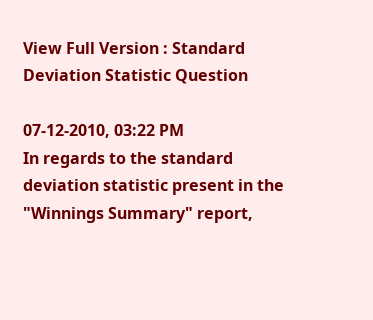View Full Version : Standard Deviation Statistic Question

07-12-2010, 03:22 PM
In regards to the standard deviation statistic present in the "Winnings Summary" report,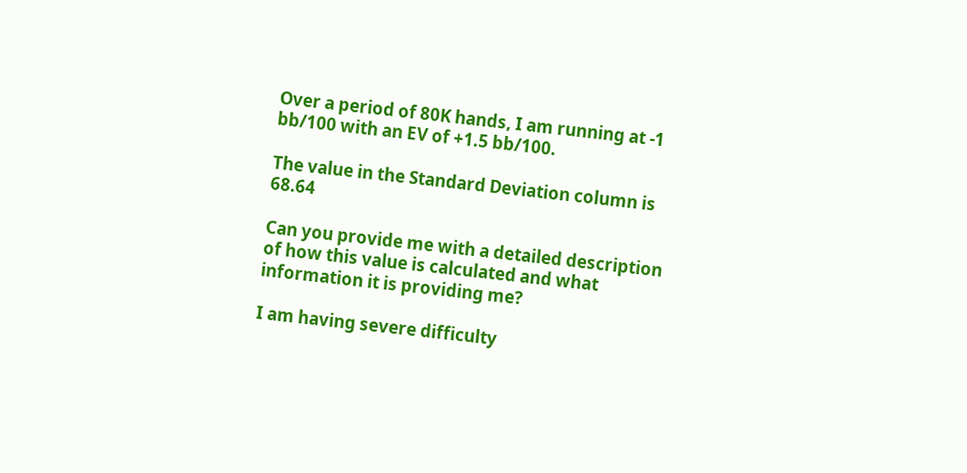Over a period of 80K hands, I am running at -1 bb/100 with an EV of +1.5 bb/100.

The value in the Standard Deviation column is 68.64

Can you provide me with a detailed description of how this value is calculated and what information it is providing me?

I am having severe difficulty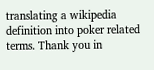translating a wikipedia definition into poker related terms. Thank you in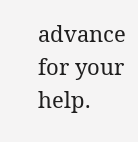advance for your help.